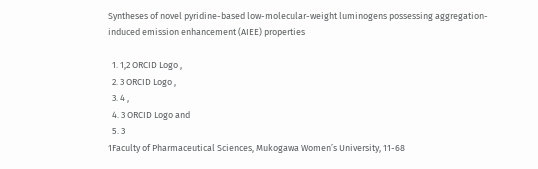Syntheses of novel pyridine-based low-molecular-weight luminogens possessing aggregation-induced emission enhancement (AIEE) properties

  1. 1,2 ORCID Logo ,
  2. 3 ORCID Logo ,
  3. 4 ,
  4. 3 ORCID Logo and
  5. 3
1Faculty of Pharmaceutical Sciences, Mukogawa Women’s University, 11-68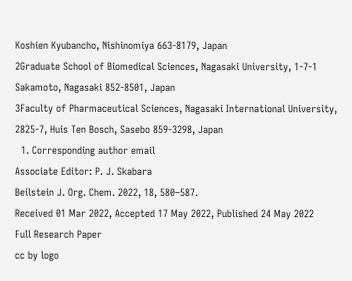Koshien Kyubancho, Nishinomiya 663-8179, Japan
2Graduate School of Biomedical Sciences, Nagasaki University, 1-7-1 Sakamoto, Nagasaki 852-8501, Japan
3Faculty of Pharmaceutical Sciences, Nagasaki International University, 2825-7, Huis Ten Bosch, Sasebo 859-3298, Japan
  1. Corresponding author email
Associate Editor: P. J. Skabara
Beilstein J. Org. Chem. 2022, 18, 580–587.
Received 01 Mar 2022, Accepted 17 May 2022, Published 24 May 2022
Full Research Paper
cc by logo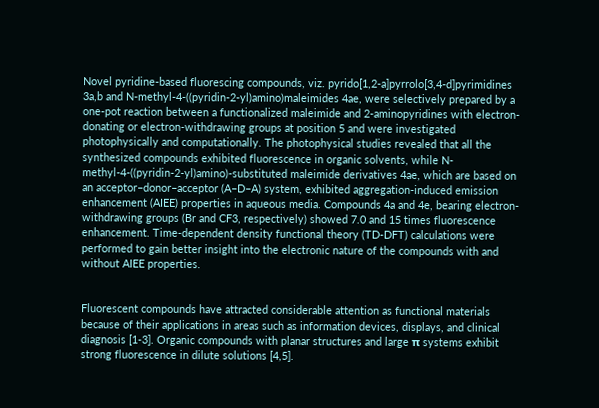Novel pyridine-based fluorescing compounds, viz. pyrido[1,2-a]pyrrolo[3,4-d]pyrimidines 3a,b and N-methyl-4-((pyridin-2-yl)amino)maleimides 4ae, were selectively prepared by a one-pot reaction between a functionalized maleimide and 2-aminopyridines with electron-donating or electron-withdrawing groups at position 5 and were investigated photophysically and computationally. The photophysical studies revealed that all the synthesized compounds exhibited fluorescence in organic solvents, while N-methyl-4-((pyridin-2-yl)amino)-substituted maleimide derivatives 4ae, which are based on an acceptor–donor–acceptor (A–D–A) system, exhibited aggregation-induced emission enhancement (AIEE) properties in aqueous media. Compounds 4a and 4e, bearing electron-withdrawing groups (Br and CF3, respectively) showed 7.0 and 15 times fluorescence enhancement. Time-dependent density functional theory (TD-DFT) calculations were performed to gain better insight into the electronic nature of the compounds with and without AIEE properties.


Fluorescent compounds have attracted considerable attention as functional materials because of their applications in areas such as information devices, displays, and clinical diagnosis [1-3]. Organic compounds with planar structures and large π systems exhibit strong fluorescence in dilute solutions [4,5].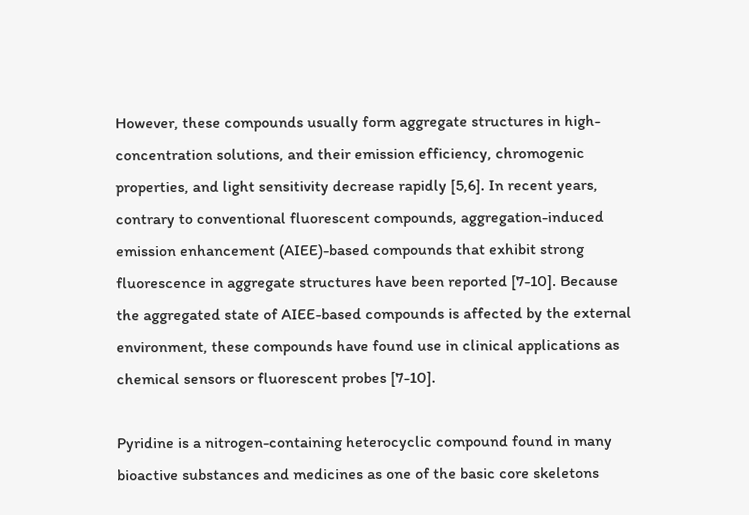However, these compounds usually form aggregate structures in high-concentration solutions, and their emission efficiency, chromogenic properties, and light sensitivity decrease rapidly [5,6]. In recent years, contrary to conventional fluorescent compounds, aggregation-induced emission enhancement (AIEE)-based compounds that exhibit strong fluorescence in aggregate structures have been reported [7-10]. Because the aggregated state of AIEE-based compounds is affected by the external environment, these compounds have found use in clinical applications as chemical sensors or fluorescent probes [7-10].

Pyridine is a nitrogen-containing heterocyclic compound found in many bioactive substances and medicines as one of the basic core skeletons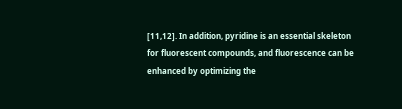[11,12]. In addition, pyridine is an essential skeleton for fluorescent compounds, and fluorescence can be enhanced by optimizing the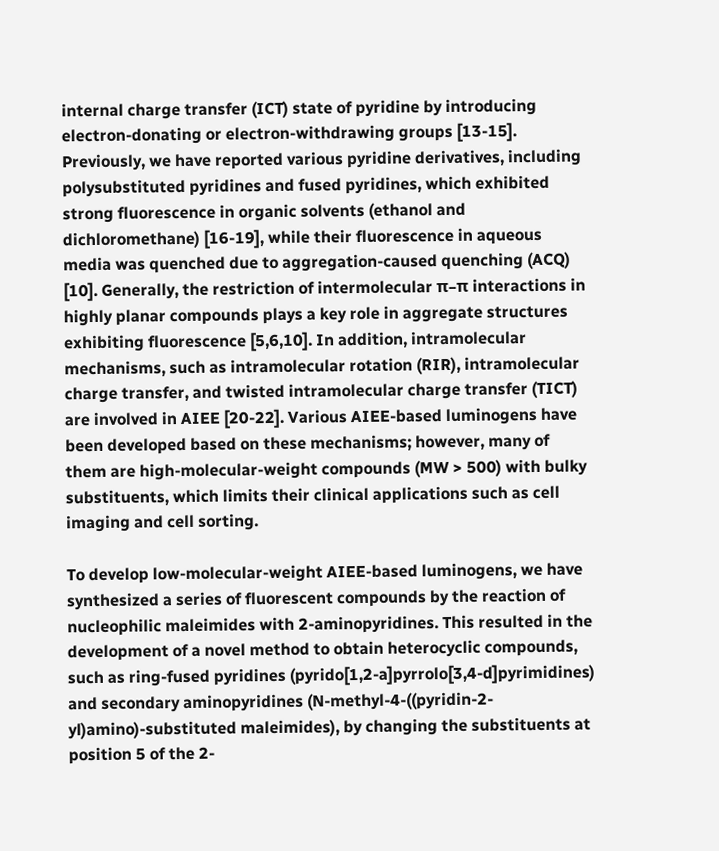internal charge transfer (ICT) state of pyridine by introducing electron-donating or electron-withdrawing groups [13-15]. Previously, we have reported various pyridine derivatives, including polysubstituted pyridines and fused pyridines, which exhibited strong fluorescence in organic solvents (ethanol and dichloromethane) [16-19], while their fluorescence in aqueous media was quenched due to aggregation-caused quenching (ACQ) [10]. Generally, the restriction of intermolecular π–π interactions in highly planar compounds plays a key role in aggregate structures exhibiting fluorescence [5,6,10]. In addition, intramolecular mechanisms, such as intramolecular rotation (RIR), intramolecular charge transfer, and twisted intramolecular charge transfer (TICT) are involved in AIEE [20-22]. Various AIEE-based luminogens have been developed based on these mechanisms; however, many of them are high-molecular-weight compounds (MW > 500) with bulky substituents, which limits their clinical applications such as cell imaging and cell sorting.

To develop low-molecular-weight AIEE-based luminogens, we have synthesized a series of fluorescent compounds by the reaction of nucleophilic maleimides with 2-aminopyridines. This resulted in the development of a novel method to obtain heterocyclic compounds, such as ring-fused pyridines (pyrido[1,2-a]pyrrolo[3,4-d]pyrimidines) and secondary aminopyridines (N-methyl-4-((pyridin-2-yl)amino)-substituted maleimides), by changing the substituents at position 5 of the 2-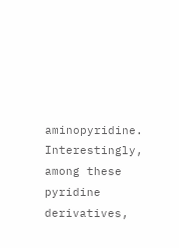aminopyridine. Interestingly, among these pyridine derivatives,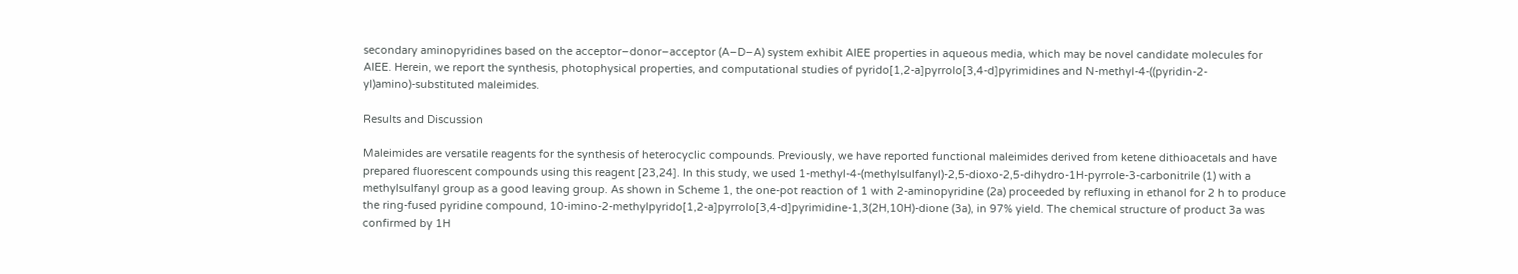secondary aminopyridines based on the acceptor–donor–acceptor (A–D–A) system exhibit AIEE properties in aqueous media, which may be novel candidate molecules for AIEE. Herein, we report the synthesis, photophysical properties, and computational studies of pyrido[1,2-a]pyrrolo[3,4-d]pyrimidines and N-methyl-4-((pyridin-2-yl)amino)-substituted maleimides.

Results and Discussion

Maleimides are versatile reagents for the synthesis of heterocyclic compounds. Previously, we have reported functional maleimides derived from ketene dithioacetals and have prepared fluorescent compounds using this reagent [23,24]. In this study, we used 1-methyl-4-(methylsulfanyl)-2,5-dioxo-2,5-dihydro-1H-pyrrole-3-carbonitrile (1) with a methylsulfanyl group as a good leaving group. As shown in Scheme 1, the one-pot reaction of 1 with 2-aminopyridine (2a) proceeded by refluxing in ethanol for 2 h to produce the ring-fused pyridine compound, 10-imino-2-methylpyrido[1,2-a]pyrrolo[3,4-d]pyrimidine-1,3(2H,10H)-dione (3a), in 97% yield. The chemical structure of product 3a was confirmed by 1H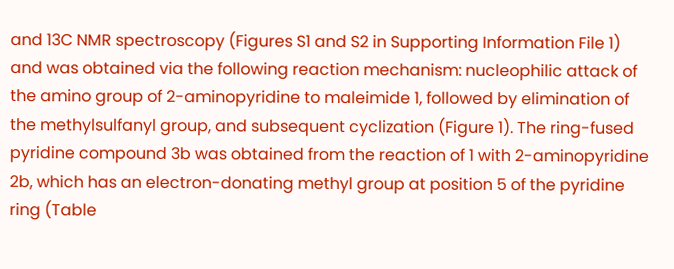and 13C NMR spectroscopy (Figures S1 and S2 in Supporting Information File 1) and was obtained via the following reaction mechanism: nucleophilic attack of the amino group of 2-aminopyridine to maleimide 1, followed by elimination of the methylsulfanyl group, and subsequent cyclization (Figure 1). The ring-fused pyridine compound 3b was obtained from the reaction of 1 with 2-aminopyridine 2b, which has an electron-donating methyl group at position 5 of the pyridine ring (Table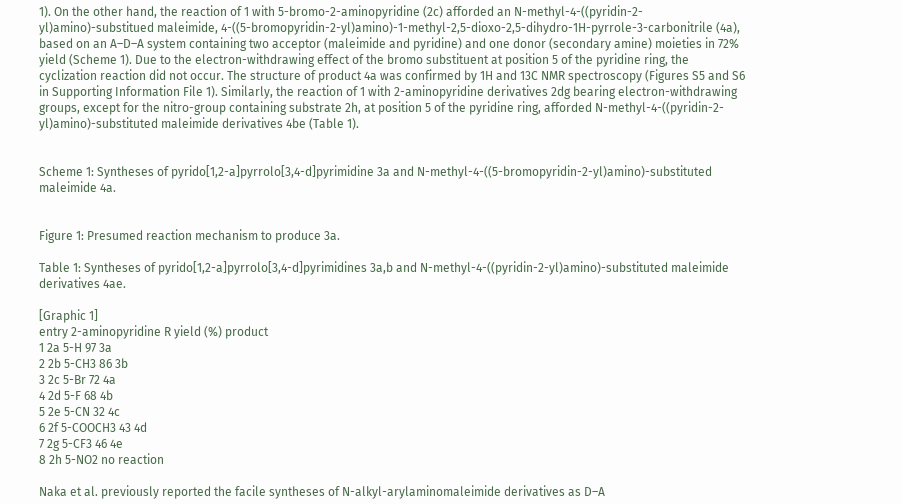1). On the other hand, the reaction of 1 with 5-bromo-2-aminopyridine (2c) afforded an N-methyl-4-((pyridin-2-yl)amino)-substitued maleimide, 4-((5-bromopyridin-2-yl)amino)-1-methyl-2,5-dioxo-2,5-dihydro-1H-pyrrole-3-carbonitrile (4a), based on an A–D–A system containing two acceptor (maleimide and pyridine) and one donor (secondary amine) moieties in 72% yield (Scheme 1). Due to the electron-withdrawing effect of the bromo substituent at position 5 of the pyridine ring, the cyclization reaction did not occur. The structure of product 4a was confirmed by 1H and 13C NMR spectroscopy (Figures S5 and S6 in Supporting Information File 1). Similarly, the reaction of 1 with 2-aminopyridine derivatives 2dg bearing electron-withdrawing groups, except for the nitro-group containing substrate 2h, at position 5 of the pyridine ring, afforded N-methyl-4-((pyridin-2-yl)amino)-substituted maleimide derivatives 4be (Table 1).


Scheme 1: Syntheses of pyrido[1,2-a]pyrrolo[3,4-d]pyrimidine 3a and N-methyl-4-((5-bromopyridin-2-yl)amino)-substituted maleimide 4a.


Figure 1: Presumed reaction mechanism to produce 3a.

Table 1: Syntheses of pyrido[1,2-a]pyrrolo[3,4-d]pyrimidines 3a,b and N-methyl-4-((pyridin-2-yl)amino)-substituted maleimide derivatives 4ae.

[Graphic 1]
entry 2-aminopyridine R yield (%) product
1 2a 5-H 97 3a
2 2b 5-CH3 86 3b
3 2c 5-Br 72 4a
4 2d 5-F 68 4b
5 2e 5-CN 32 4c
6 2f 5-COOCH3 43 4d
7 2g 5-CF3 46 4e
8 2h 5-NO2 no reaction

Naka et al. previously reported the facile syntheses of N-alkyl-arylaminomaleimide derivatives as D–A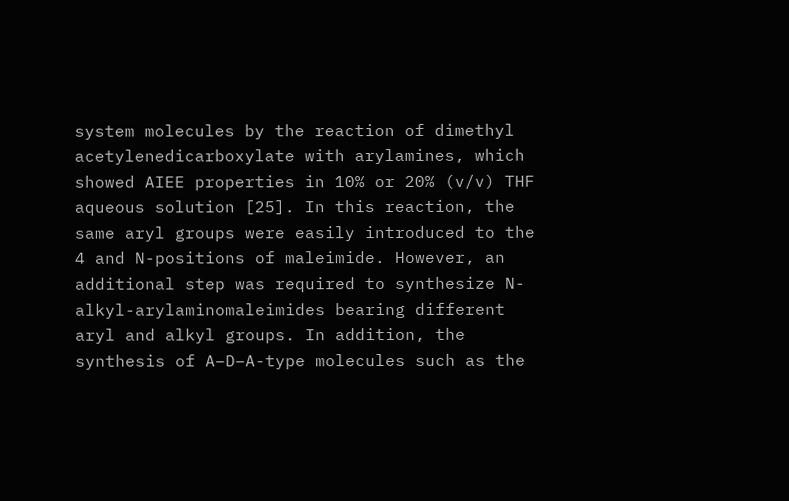system molecules by the reaction of dimethyl acetylenedicarboxylate with arylamines, which showed AIEE properties in 10% or 20% (v/v) THF aqueous solution [25]. In this reaction, the same aryl groups were easily introduced to the 4 and N-positions of maleimide. However, an additional step was required to synthesize N-alkyl-arylaminomaleimides bearing different aryl and alkyl groups. In addition, the synthesis of A–D–A-type molecules such as the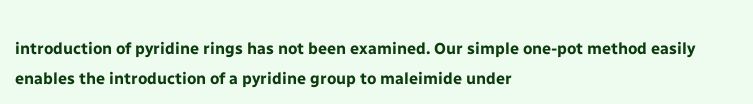introduction of pyridine rings has not been examined. Our simple one-pot method easily enables the introduction of a pyridine group to maleimide under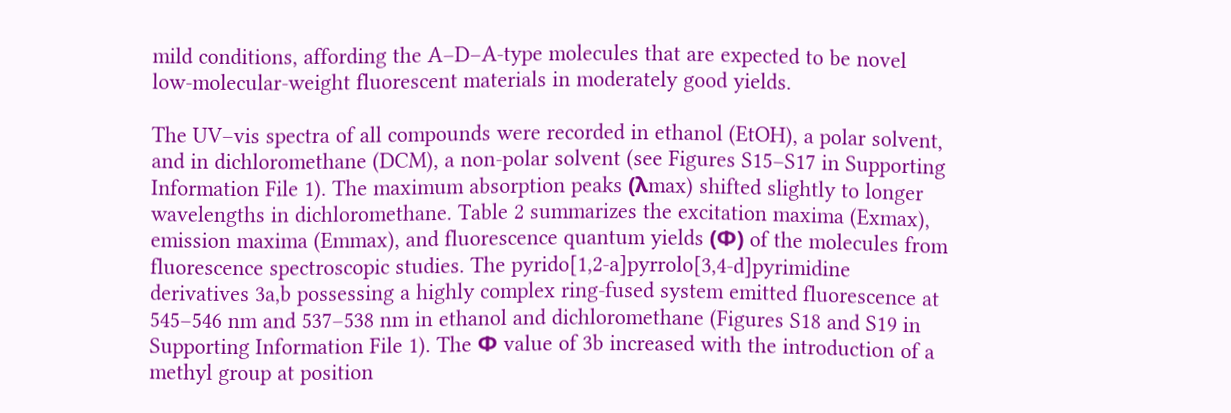mild conditions, affording the A–D–A-type molecules that are expected to be novel low-molecular-weight fluorescent materials in moderately good yields.

The UV–vis spectra of all compounds were recorded in ethanol (EtOH), a polar solvent, and in dichloromethane (DCM), a non-polar solvent (see Figures S15–S17 in Supporting Information File 1). The maximum absorption peaks (λmax) shifted slightly to longer wavelengths in dichloromethane. Table 2 summarizes the excitation maxima (Exmax), emission maxima (Emmax), and fluorescence quantum yields (Φ) of the molecules from fluorescence spectroscopic studies. The pyrido[1,2-a]pyrrolo[3,4-d]pyrimidine derivatives 3a,b possessing a highly complex ring-fused system emitted fluorescence at 545–546 nm and 537–538 nm in ethanol and dichloromethane (Figures S18 and S19 in Supporting Information File 1). The Φ value of 3b increased with the introduction of a methyl group at position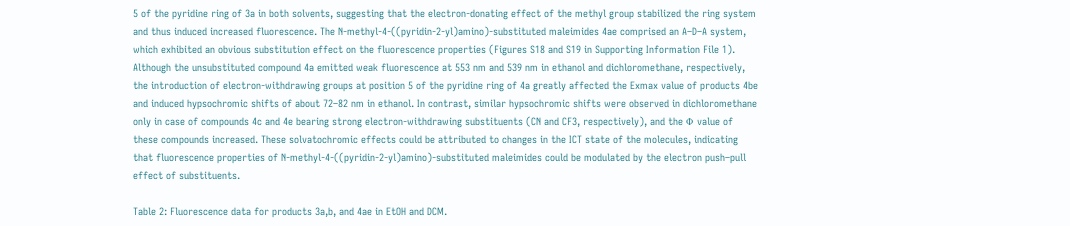5 of the pyridine ring of 3a in both solvents, suggesting that the electron-donating effect of the methyl group stabilized the ring system and thus induced increased fluorescence. The N-methyl-4-((pyridin-2-yl)amino)-substituted maleimides 4ae comprised an A–D–A system, which exhibited an obvious substitution effect on the fluorescence properties (Figures S18 and S19 in Supporting Information File 1). Although the unsubstituted compound 4a emitted weak fluorescence at 553 nm and 539 nm in ethanol and dichloromethane, respectively, the introduction of electron-withdrawing groups at position 5 of the pyridine ring of 4a greatly affected the Exmax value of products 4be and induced hypsochromic shifts of about 72–82 nm in ethanol. In contrast, similar hypsochromic shifts were observed in dichloromethane only in case of compounds 4c and 4e bearing strong electron-withdrawing substituents (CN and CF3, respectively), and the Φ value of these compounds increased. These solvatochromic effects could be attributed to changes in the ICT state of the molecules, indicating that fluorescence properties of N-methyl-4-((pyridin-2-yl)amino)-substituted maleimides could be modulated by the electron push–pull effect of substituents.

Table 2: Fluorescence data for products 3a,b, and 4ae in EtOH and DCM.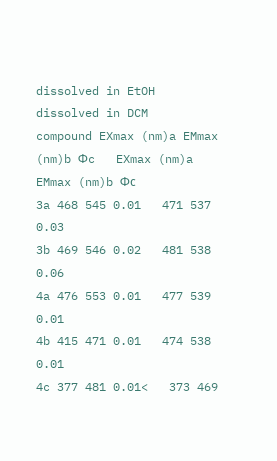dissolved in EtOH   dissolved in DCM
compound EXmax (nm)a EMmax (nm)b Φc   EXmax (nm)a EMmax (nm)b Φc
3a 468 545 0.01   471 537 0.03
3b 469 546 0.02   481 538 0.06
4a 476 553 0.01   477 539 0.01
4b 415 471 0.01   474 538 0.01
4c 377 481 0.01<   373 469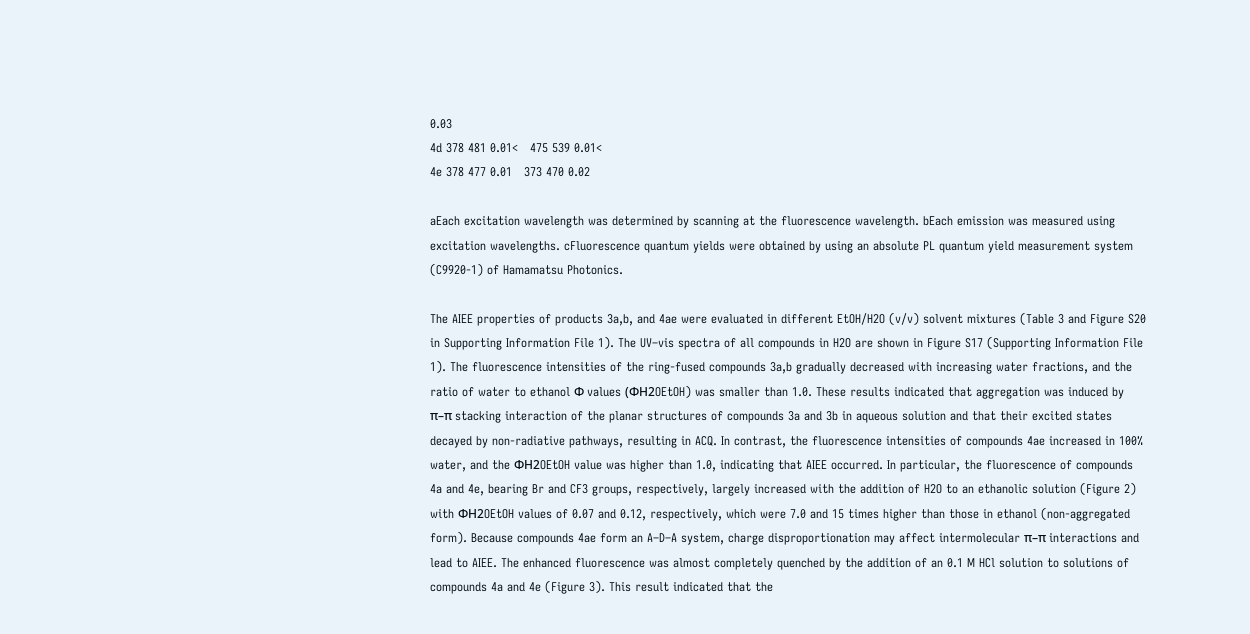0.03
4d 378 481 0.01<   475 539 0.01<
4e 378 477 0.01   373 470 0.02

aEach excitation wavelength was determined by scanning at the fluorescence wavelength. bEach emission was measured using excitation wavelengths. cFluorescence quantum yields were obtained by using an absolute PL quantum yield measurement system (C9920-1) of Hamamatsu Photonics.

The AIEE properties of products 3a,b, and 4ae were evaluated in different EtOH/H2O (v/v) solvent mixtures (Table 3 and Figure S20 in Supporting Information File 1). The UV–vis spectra of all compounds in H2O are shown in Figure S17 (Supporting Information File 1). The fluorescence intensities of the ring-fused compounds 3a,b gradually decreased with increasing water fractions, and the ratio of water to ethanol Φ values (ΦH2OEtOH) was smaller than 1.0. These results indicated that aggregation was induced by π–π stacking interaction of the planar structures of compounds 3a and 3b in aqueous solution and that their excited states decayed by non-radiative pathways, resulting in ACQ. In contrast, the fluorescence intensities of compounds 4ae increased in 100% water, and the ΦH2OEtOH value was higher than 1.0, indicating that AIEE occurred. In particular, the fluorescence of compounds 4a and 4e, bearing Br and CF3 groups, respectively, largely increased with the addition of H2O to an ethanolic solution (Figure 2) with ΦH2OEtOH values of 0.07 and 0.12, respectively, which were 7.0 and 15 times higher than those in ethanol (non-aggregated form). Because compounds 4ae form an A–D–A system, charge disproportionation may affect intermolecular π–π interactions and lead to AIEE. The enhanced fluorescence was almost completely quenched by the addition of an 0.1 M HCl solution to solutions of compounds 4a and 4e (Figure 3). This result indicated that the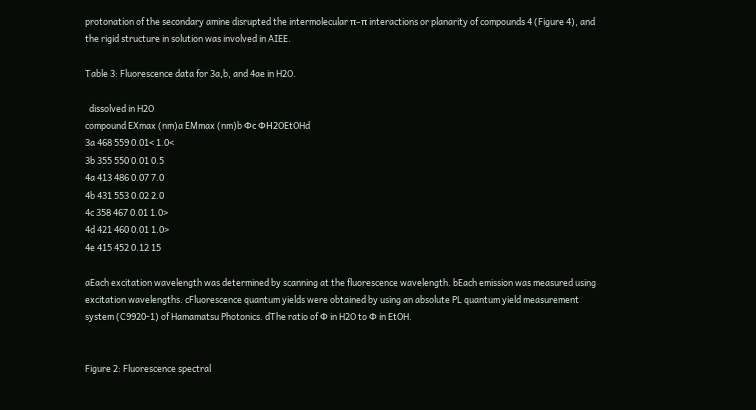protonation of the secondary amine disrupted the intermolecular π–π interactions or planarity of compounds 4 (Figure 4), and the rigid structure in solution was involved in AIEE.

Table 3: Fluorescence data for 3a,b, and 4ae in H2O.

  dissolved in H2O
compound EXmax (nm)a EMmax (nm)b Φc ΦH2OEtOHd
3a 468 559 0.01< 1.0<
3b 355 550 0.01 0.5
4a 413 486 0.07 7.0
4b 431 553 0.02 2.0
4c 358 467 0.01 1.0>
4d 421 460 0.01 1.0>
4e 415 452 0.12 15

aEach excitation wavelength was determined by scanning at the fluorescence wavelength. bEach emission was measured using excitation wavelengths. cFluorescence quantum yields were obtained by using an absolute PL quantum yield measurement system (C9920-1) of Hamamatsu Photonics. dThe ratio of Φ in H2O to Φ in EtOH.


Figure 2: Fluorescence spectral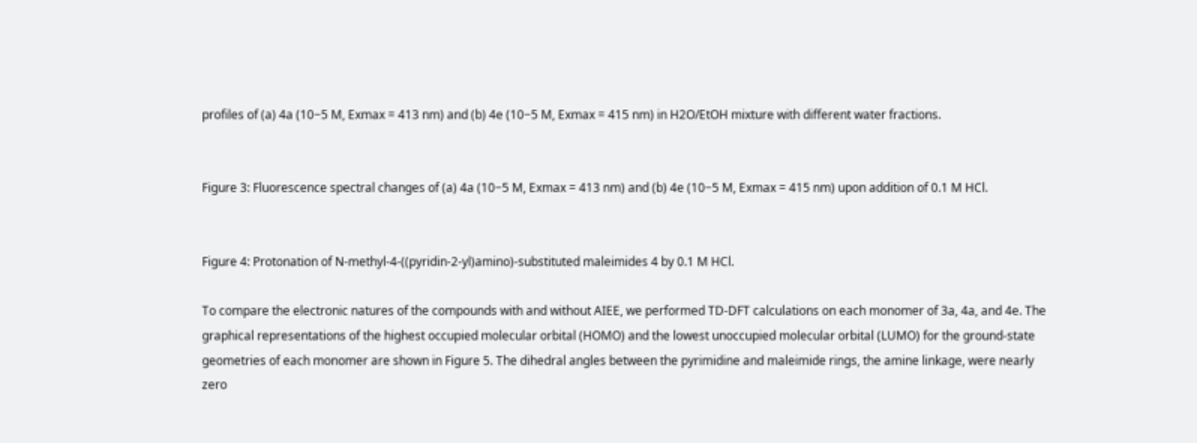profiles of (a) 4a (10−5 M, Exmax = 413 nm) and (b) 4e (10−5 M, Exmax = 415 nm) in H2O/EtOH mixture with different water fractions.


Figure 3: Fluorescence spectral changes of (a) 4a (10−5 M, Exmax = 413 nm) and (b) 4e (10−5 M, Exmax = 415 nm) upon addition of 0.1 M HCl.


Figure 4: Protonation of N-methyl-4-((pyridin-2-yl)amino)-substituted maleimides 4 by 0.1 M HCl.

To compare the electronic natures of the compounds with and without AIEE, we performed TD-DFT calculations on each monomer of 3a, 4a, and 4e. The graphical representations of the highest occupied molecular orbital (HOMO) and the lowest unoccupied molecular orbital (LUMO) for the ground-state geometries of each monomer are shown in Figure 5. The dihedral angles between the pyrimidine and maleimide rings, the amine linkage, were nearly zero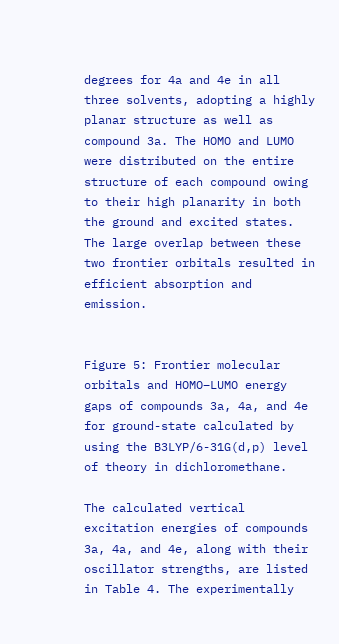degrees for 4a and 4e in all three solvents, adopting a highly planar structure as well as compound 3a. The HOMO and LUMO were distributed on the entire structure of each compound owing to their high planarity in both the ground and excited states. The large overlap between these two frontier orbitals resulted in efficient absorption and emission.


Figure 5: Frontier molecular orbitals and HOMO–LUMO energy gaps of compounds 3a, 4a, and 4e for ground-state calculated by using the B3LYP/6-31G(d,p) level of theory in dichloromethane.

The calculated vertical excitation energies of compounds 3a, 4a, and 4e, along with their oscillator strengths, are listed in Table 4. The experimentally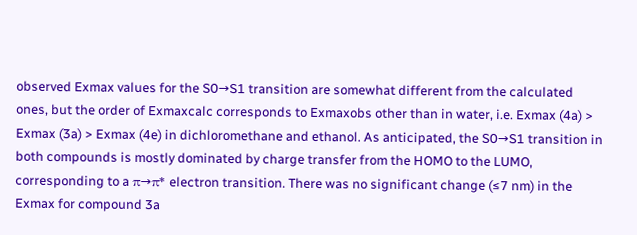observed Exmax values for the S0→S1 transition are somewhat different from the calculated ones, but the order of Exmaxcalc corresponds to Exmaxobs other than in water, i.e. Exmax (4a) > Exmax (3a) > Exmax (4e) in dichloromethane and ethanol. As anticipated, the S0→S1 transition in both compounds is mostly dominated by charge transfer from the HOMO to the LUMO, corresponding to a π→π* electron transition. There was no significant change (≤7 nm) in the Exmax for compound 3a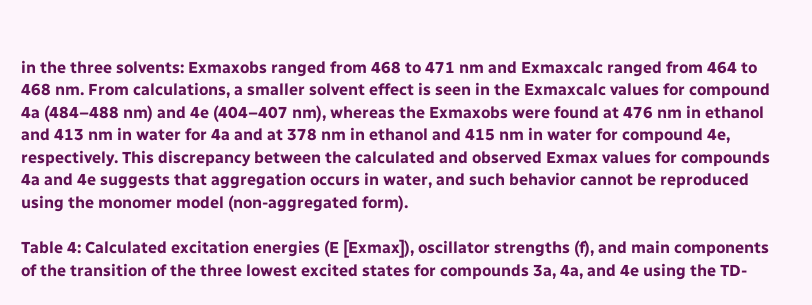in the three solvents: Exmaxobs ranged from 468 to 471 nm and Exmaxcalc ranged from 464 to 468 nm. From calculations, a smaller solvent effect is seen in the Exmaxcalc values for compound 4a (484–488 nm) and 4e (404–407 nm), whereas the Exmaxobs were found at 476 nm in ethanol and 413 nm in water for 4a and at 378 nm in ethanol and 415 nm in water for compound 4e, respectively. This discrepancy between the calculated and observed Exmax values for compounds 4a and 4e suggests that aggregation occurs in water, and such behavior cannot be reproduced using the monomer model (non-aggregated form).

Table 4: Calculated excitation energies (E [Exmax]), oscillator strengths (f), and main components of the transition of the three lowest excited states for compounds 3a, 4a, and 4e using the TD-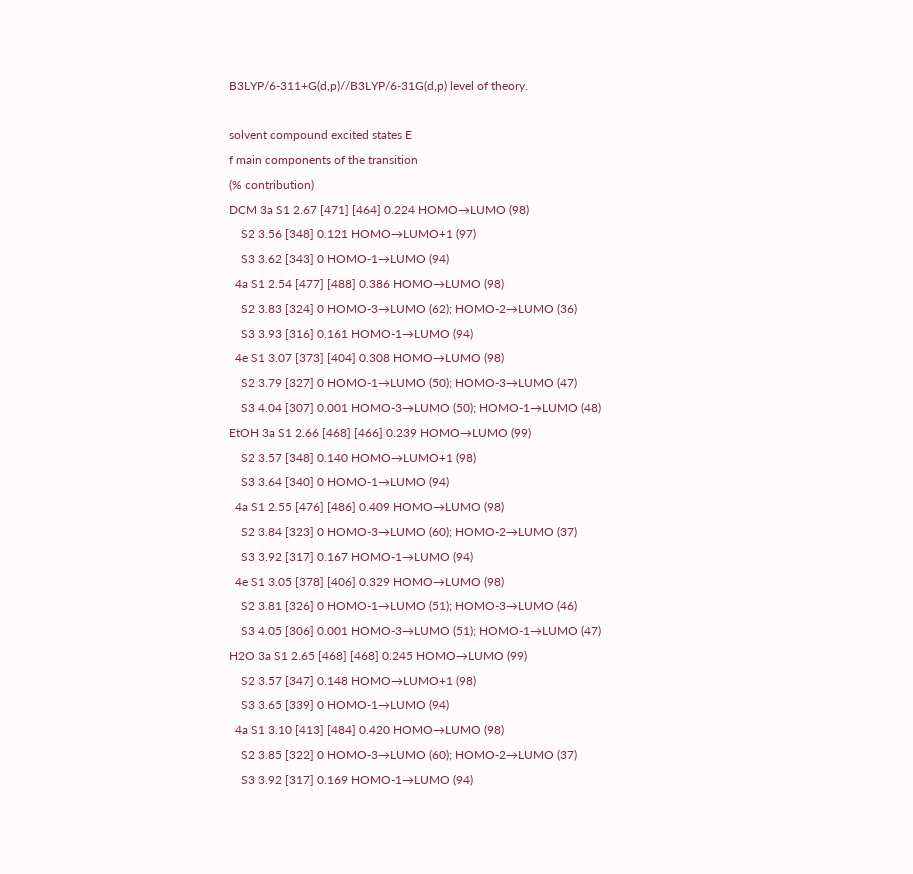B3LYP/6-311+G(d,p)//B3LYP/6-31G(d,p) level of theory.

solvent compound excited states E
f main components of the transition
(% contribution)
DCM 3a S1 2.67 [471] [464] 0.224 HOMO→LUMO (98)
    S2 3.56 [348] 0.121 HOMO→LUMO+1 (97)
    S3 3.62 [343] 0 HOMO-1→LUMO (94)
  4a S1 2.54 [477] [488] 0.386 HOMO→LUMO (98)
    S2 3.83 [324] 0 HOMO-3→LUMO (62); HOMO-2→LUMO (36)
    S3 3.93 [316] 0.161 HOMO-1→LUMO (94)
  4e S1 3.07 [373] [404] 0.308 HOMO→LUMO (98)
    S2 3.79 [327] 0 HOMO-1→LUMO (50); HOMO-3→LUMO (47)
    S3 4.04 [307] 0.001 HOMO-3→LUMO (50); HOMO-1→LUMO (48)
EtOH 3a S1 2.66 [468] [466] 0.239 HOMO→LUMO (99)
    S2 3.57 [348] 0.140 HOMO→LUMO+1 (98)
    S3 3.64 [340] 0 HOMO-1→LUMO (94)
  4a S1 2.55 [476] [486] 0.409 HOMO→LUMO (98)
    S2 3.84 [323] 0 HOMO-3→LUMO (60); HOMO-2→LUMO (37)
    S3 3.92 [317] 0.167 HOMO-1→LUMO (94)
  4e S1 3.05 [378] [406] 0.329 HOMO→LUMO (98)
    S2 3.81 [326] 0 HOMO-1→LUMO (51); HOMO-3→LUMO (46)
    S3 4.05 [306] 0.001 HOMO-3→LUMO (51); HOMO-1→LUMO (47)
H2O 3a S1 2.65 [468] [468] 0.245 HOMO→LUMO (99)
    S2 3.57 [347] 0.148 HOMO→LUMO+1 (98)
    S3 3.65 [339] 0 HOMO-1→LUMO (94)
  4a S1 3.10 [413] [484] 0.420 HOMO→LUMO (98)
    S2 3.85 [322] 0 HOMO-3→LUMO (60); HOMO-2→LUMO (37)
    S3 3.92 [317] 0.169 HOMO-1→LUMO (94)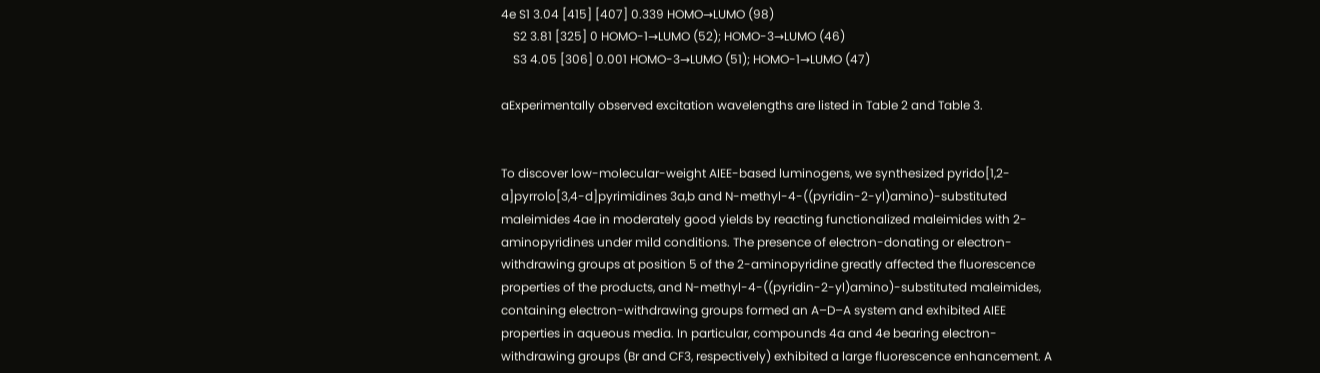4e S1 3.04 [415] [407] 0.339 HOMO→LUMO (98)
    S2 3.81 [325] 0 HOMO-1→LUMO (52); HOMO-3→LUMO (46)
    S3 4.05 [306] 0.001 HOMO-3→LUMO (51); HOMO-1→LUMO (47)

aExperimentally observed excitation wavelengths are listed in Table 2 and Table 3.


To discover low-molecular-weight AIEE-based luminogens, we synthesized pyrido[1,2-a]pyrrolo[3,4-d]pyrimidines 3a,b and N-methyl-4-((pyridin-2-yl)amino)-substituted maleimides 4ae in moderately good yields by reacting functionalized maleimides with 2-aminopyridines under mild conditions. The presence of electron-donating or electron-withdrawing groups at position 5 of the 2-aminopyridine greatly affected the fluorescence properties of the products, and N-methyl-4-((pyridin-2-yl)amino)-substituted maleimides, containing electron-withdrawing groups formed an A–D–A system and exhibited AIEE properties in aqueous media. In particular, compounds 4a and 4e bearing electron-withdrawing groups (Br and CF3, respectively) exhibited a large fluorescence enhancement. A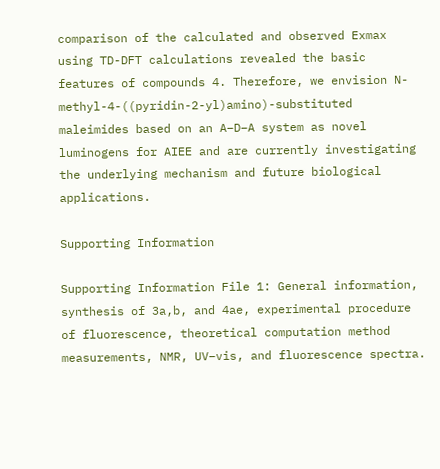comparison of the calculated and observed Exmax using TD-DFT calculations revealed the basic features of compounds 4. Therefore, we envision N-methyl-4-((pyridin-2-yl)amino)-substituted maleimides based on an A–D–A system as novel luminogens for AIEE and are currently investigating the underlying mechanism and future biological applications.

Supporting Information

Supporting Information File 1: General information, synthesis of 3a,b, and 4ae, experimental procedure of fluorescence, theoretical computation method measurements, NMR, UV–vis, and fluorescence spectra.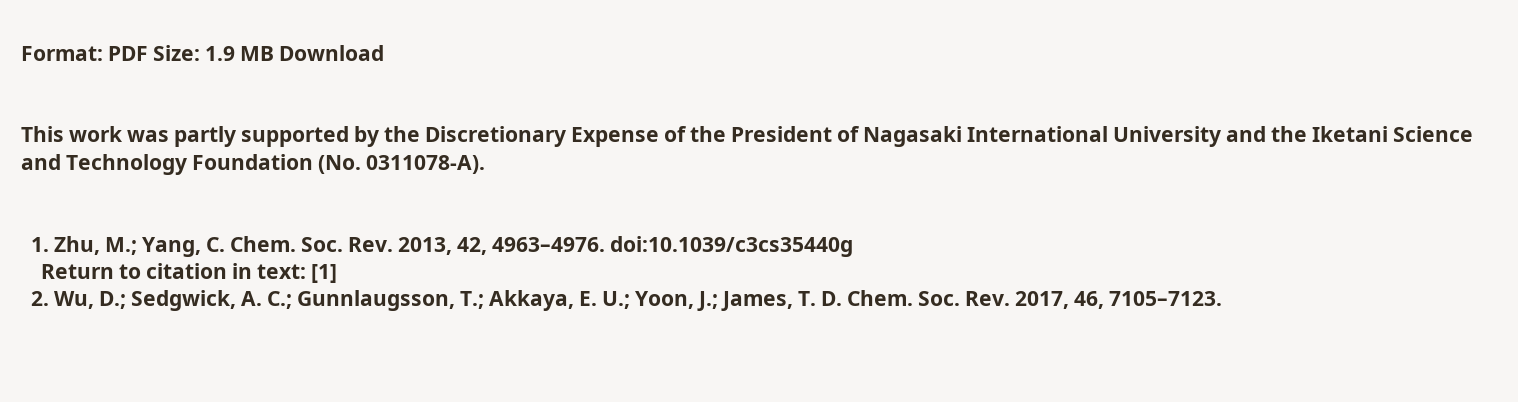Format: PDF Size: 1.9 MB Download


This work was partly supported by the Discretionary Expense of the President of Nagasaki International University and the Iketani Science and Technology Foundation (No. 0311078-A).


  1. Zhu, M.; Yang, C. Chem. Soc. Rev. 2013, 42, 4963–4976. doi:10.1039/c3cs35440g
    Return to citation in text: [1]
  2. Wu, D.; Sedgwick, A. C.; Gunnlaugsson, T.; Akkaya, E. U.; Yoon, J.; James, T. D. Chem. Soc. Rev. 2017, 46, 7105–7123.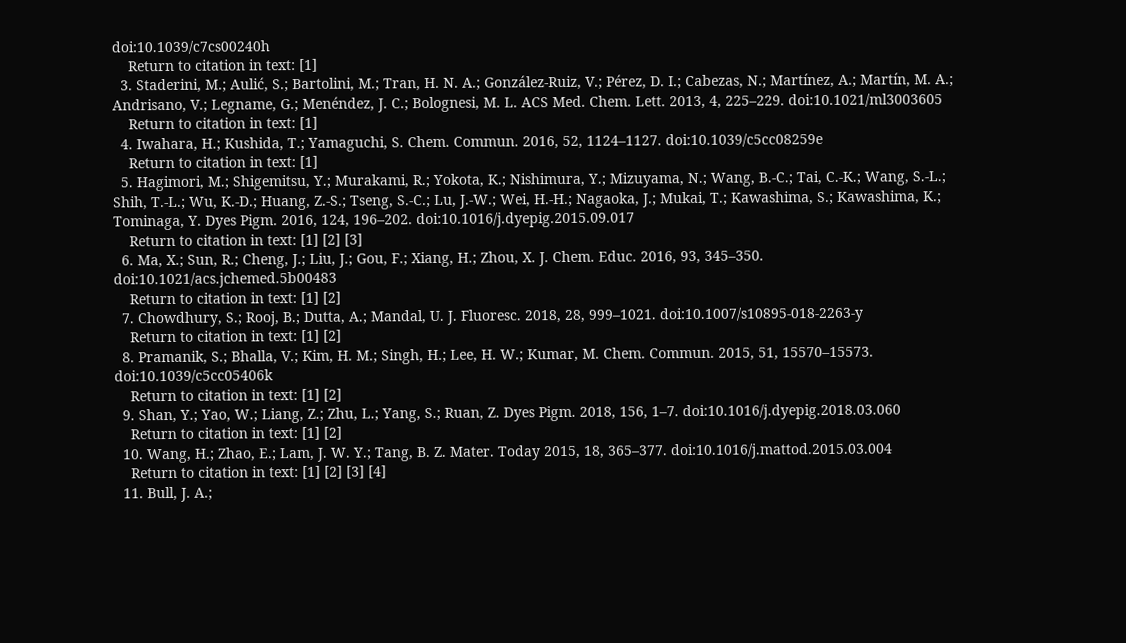doi:10.1039/c7cs00240h
    Return to citation in text: [1]
  3. Staderini, M.; Aulić, S.; Bartolini, M.; Tran, H. N. A.; González-Ruiz, V.; Pérez, D. I.; Cabezas, N.; Martínez, A.; Martín, M. A.; Andrisano, V.; Legname, G.; Menéndez, J. C.; Bolognesi, M. L. ACS Med. Chem. Lett. 2013, 4, 225–229. doi:10.1021/ml3003605
    Return to citation in text: [1]
  4. Iwahara, H.; Kushida, T.; Yamaguchi, S. Chem. Commun. 2016, 52, 1124–1127. doi:10.1039/c5cc08259e
    Return to citation in text: [1]
  5. Hagimori, M.; Shigemitsu, Y.; Murakami, R.; Yokota, K.; Nishimura, Y.; Mizuyama, N.; Wang, B.-C.; Tai, C.-K.; Wang, S.-L.; Shih, T.-L.; Wu, K.-D.; Huang, Z.-S.; Tseng, S.-C.; Lu, J.-W.; Wei, H.-H.; Nagaoka, J.; Mukai, T.; Kawashima, S.; Kawashima, K.; Tominaga, Y. Dyes Pigm. 2016, 124, 196–202. doi:10.1016/j.dyepig.2015.09.017
    Return to citation in text: [1] [2] [3]
  6. Ma, X.; Sun, R.; Cheng, J.; Liu, J.; Gou, F.; Xiang, H.; Zhou, X. J. Chem. Educ. 2016, 93, 345–350. doi:10.1021/acs.jchemed.5b00483
    Return to citation in text: [1] [2]
  7. Chowdhury, S.; Rooj, B.; Dutta, A.; Mandal, U. J. Fluoresc. 2018, 28, 999–1021. doi:10.1007/s10895-018-2263-y
    Return to citation in text: [1] [2]
  8. Pramanik, S.; Bhalla, V.; Kim, H. M.; Singh, H.; Lee, H. W.; Kumar, M. Chem. Commun. 2015, 51, 15570–15573. doi:10.1039/c5cc05406k
    Return to citation in text: [1] [2]
  9. Shan, Y.; Yao, W.; Liang, Z.; Zhu, L.; Yang, S.; Ruan, Z. Dyes Pigm. 2018, 156, 1–7. doi:10.1016/j.dyepig.2018.03.060
    Return to citation in text: [1] [2]
  10. Wang, H.; Zhao, E.; Lam, J. W. Y.; Tang, B. Z. Mater. Today 2015, 18, 365–377. doi:10.1016/j.mattod.2015.03.004
    Return to citation in text: [1] [2] [3] [4]
  11. Bull, J. A.;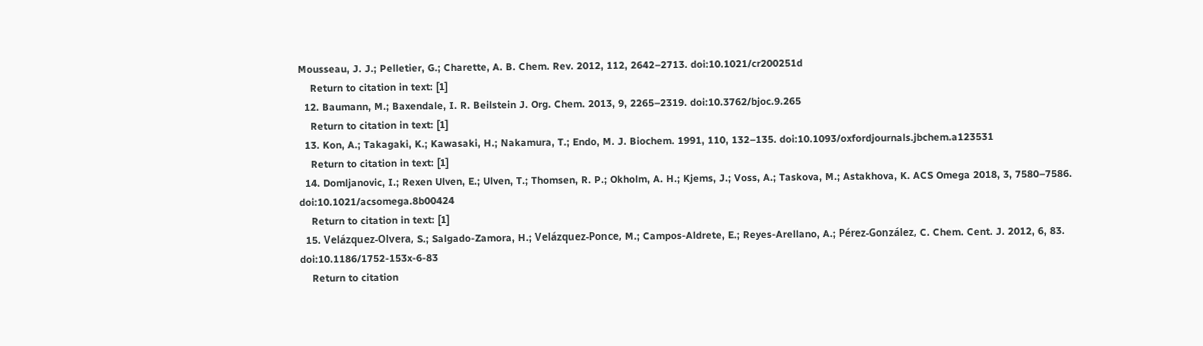Mousseau, J. J.; Pelletier, G.; Charette, A. B. Chem. Rev. 2012, 112, 2642–2713. doi:10.1021/cr200251d
    Return to citation in text: [1]
  12. Baumann, M.; Baxendale, I. R. Beilstein J. Org. Chem. 2013, 9, 2265–2319. doi:10.3762/bjoc.9.265
    Return to citation in text: [1]
  13. Kon, A.; Takagaki, K.; Kawasaki, H.; Nakamura, T.; Endo, M. J. Biochem. 1991, 110, 132–135. doi:10.1093/oxfordjournals.jbchem.a123531
    Return to citation in text: [1]
  14. Domljanovic, I.; Rexen Ulven, E.; Ulven, T.; Thomsen, R. P.; Okholm, A. H.; Kjems, J.; Voss, A.; Taskova, M.; Astakhova, K. ACS Omega 2018, 3, 7580–7586. doi:10.1021/acsomega.8b00424
    Return to citation in text: [1]
  15. Velázquez-Olvera, S.; Salgado-Zamora, H.; Velázquez-Ponce, M.; Campos-Aldrete, E.; Reyes-Arellano, A.; Pérez-González, C. Chem. Cent. J. 2012, 6, 83. doi:10.1186/1752-153x-6-83
    Return to citation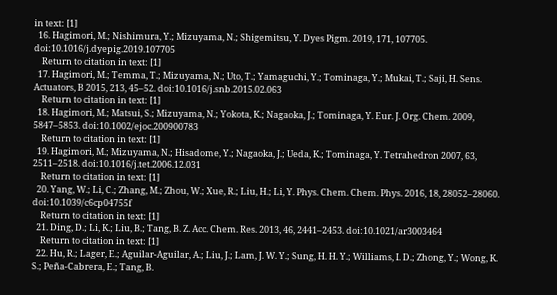in text: [1]
  16. Hagimori, M.; Nishimura, Y.; Mizuyama, N.; Shigemitsu, Y. Dyes Pigm. 2019, 171, 107705. doi:10.1016/j.dyepig.2019.107705
    Return to citation in text: [1]
  17. Hagimori, M.; Temma, T.; Mizuyama, N.; Uto, T.; Yamaguchi, Y.; Tominaga, Y.; Mukai, T.; Saji, H. Sens. Actuators, B 2015, 213, 45–52. doi:10.1016/j.snb.2015.02.063
    Return to citation in text: [1]
  18. Hagimori, M.; Matsui, S.; Mizuyama, N.; Yokota, K.; Nagaoka, J.; Tominaga, Y. Eur. J. Org. Chem. 2009, 5847–5853. doi:10.1002/ejoc.200900783
    Return to citation in text: [1]
  19. Hagimori, M.; Mizuyama, N.; Hisadome, Y.; Nagaoka, J.; Ueda, K.; Tominaga, Y. Tetrahedron 2007, 63, 2511–2518. doi:10.1016/j.tet.2006.12.031
    Return to citation in text: [1]
  20. Yang, W.; Li, C.; Zhang, M.; Zhou, W.; Xue, R.; Liu, H.; Li, Y. Phys. Chem. Chem. Phys. 2016, 18, 28052–28060. doi:10.1039/c6cp04755f
    Return to citation in text: [1]
  21. Ding, D.; Li, K.; Liu, B.; Tang, B. Z. Acc. Chem. Res. 2013, 46, 2441–2453. doi:10.1021/ar3003464
    Return to citation in text: [1]
  22. Hu, R.; Lager, E.; Aguilar-Aguilar, A.; Liu, J.; Lam, J. W. Y.; Sung, H. H. Y.; Williams, I. D.; Zhong, Y.; Wong, K. S.; Peña-Cabrera, E.; Tang, B.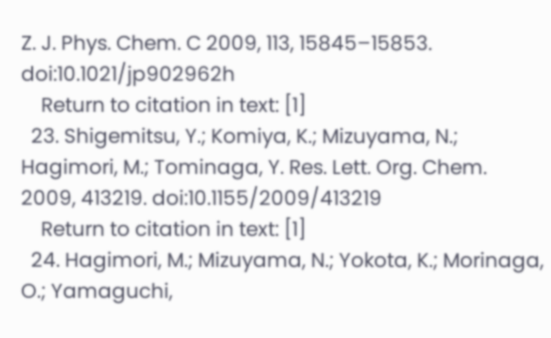Z. J. Phys. Chem. C 2009, 113, 15845–15853. doi:10.1021/jp902962h
    Return to citation in text: [1]
  23. Shigemitsu, Y.; Komiya, K.; Mizuyama, N.; Hagimori, M.; Tominaga, Y. Res. Lett. Org. Chem. 2009, 413219. doi:10.1155/2009/413219
    Return to citation in text: [1]
  24. Hagimori, M.; Mizuyama, N.; Yokota, K.; Morinaga, O.; Yamaguchi,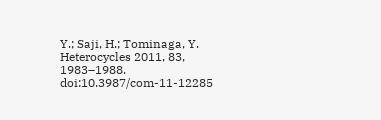Y.; Saji, H.; Tominaga, Y. Heterocycles 2011, 83, 1983–1988. doi:10.3987/com-11-12285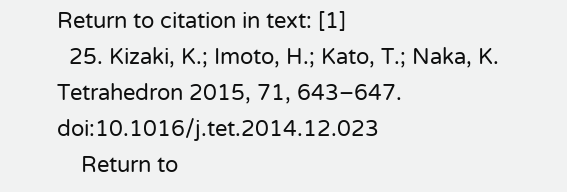Return to citation in text: [1]
  25. Kizaki, K.; Imoto, H.; Kato, T.; Naka, K. Tetrahedron 2015, 71, 643–647. doi:10.1016/j.tet.2014.12.023
    Return to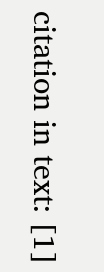citation in text: [1]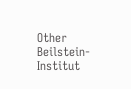Other Beilstein-Institut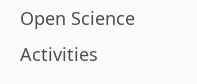Open Science Activities